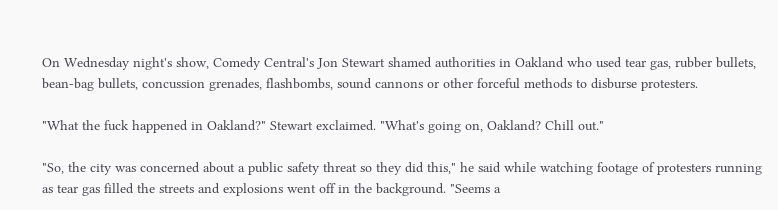On Wednesday night's show, Comedy Central's Jon Stewart shamed authorities in Oakland who used tear gas, rubber bullets, bean-bag bullets, concussion grenades, flashbombs, sound cannons or other forceful methods to disburse protesters.

"What the fuck happened in Oakland?" Stewart exclaimed. "What's going on, Oakland? Chill out."

"So, the city was concerned about a public safety threat so they did this," he said while watching footage of protesters running as tear gas filled the streets and explosions went off in the background. "Seems a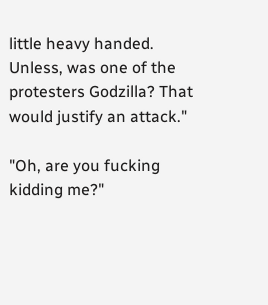little heavy handed. Unless, was one of the protesters Godzilla? That would justify an attack."

"Oh, are you fucking kidding me?"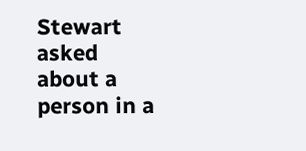Stewart asked about a person in a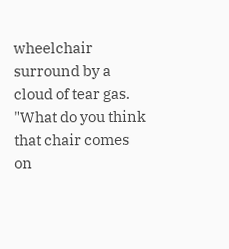wheelchair surround by a cloud of tear gas. "What do you think that chair comes on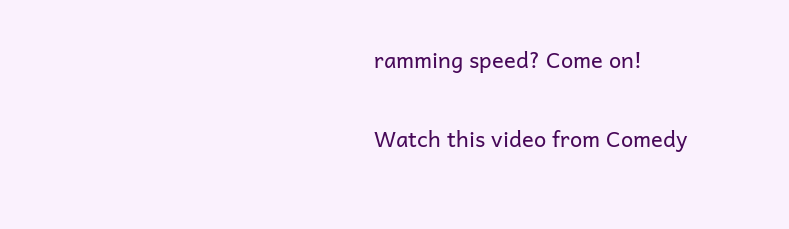ramming speed? Come on!

Watch this video from Comedy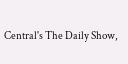Central's The Daily Show,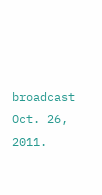broadcast Oct. 26, 2011.